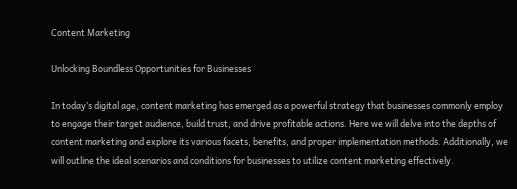Content Marketing

Unlocking Boundless Opportunities for Businesses

In today’s digital age, content marketing has emerged as a powerful strategy that businesses commonly employ to engage their target audience, build trust, and drive profitable actions. Here we will delve into the depths of content marketing and explore its various facets, benefits, and proper implementation methods. Additionally, we will outline the ideal scenarios and conditions for businesses to utilize content marketing effectively.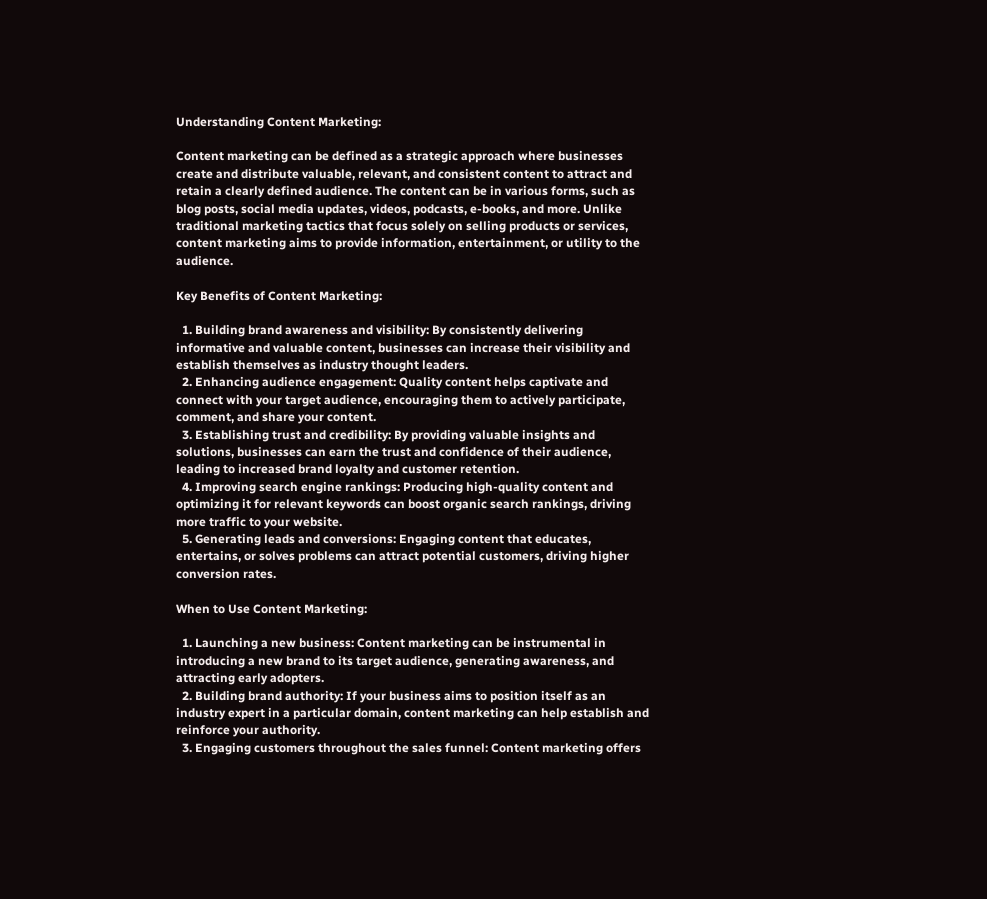Understanding Content Marketing:

Content marketing can be defined as a strategic approach where businesses create and distribute valuable, relevant, and consistent content to attract and retain a clearly defined audience. The content can be in various forms, such as blog posts, social media updates, videos, podcasts, e-books, and more. Unlike traditional marketing tactics that focus solely on selling products or services, content marketing aims to provide information, entertainment, or utility to the audience.

Key Benefits of Content Marketing:

  1. Building brand awareness and visibility: By consistently delivering informative and valuable content, businesses can increase their visibility and establish themselves as industry thought leaders.
  2. Enhancing audience engagement: Quality content helps captivate and connect with your target audience, encouraging them to actively participate, comment, and share your content.
  3. Establishing trust and credibility: By providing valuable insights and solutions, businesses can earn the trust and confidence of their audience, leading to increased brand loyalty and customer retention.
  4. Improving search engine rankings: Producing high-quality content and optimizing it for relevant keywords can boost organic search rankings, driving more traffic to your website.
  5. Generating leads and conversions: Engaging content that educates, entertains, or solves problems can attract potential customers, driving higher conversion rates.

When to Use Content Marketing:

  1. Launching a new business: Content marketing can be instrumental in introducing a new brand to its target audience, generating awareness, and attracting early adopters.
  2. Building brand authority: If your business aims to position itself as an industry expert in a particular domain, content marketing can help establish and reinforce your authority.
  3. Engaging customers throughout the sales funnel: Content marketing offers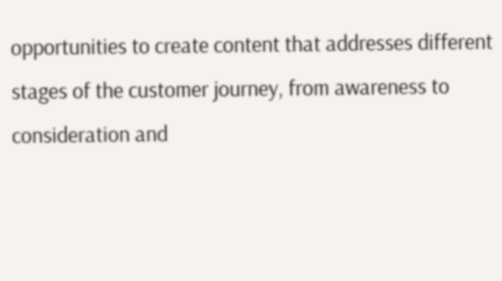opportunities to create content that addresses different stages of the customer journey, from awareness to consideration and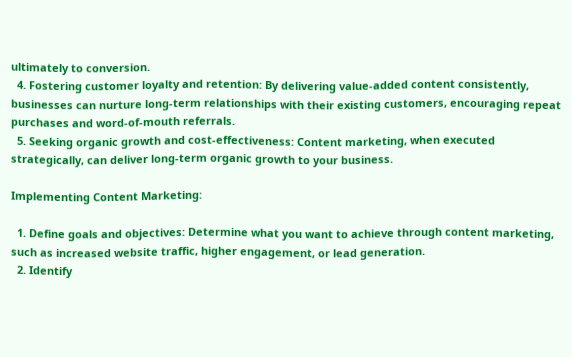ultimately to conversion.
  4. Fostering customer loyalty and retention: By delivering value-added content consistently, businesses can nurture long-term relationships with their existing customers, encouraging repeat purchases and word-of-mouth referrals.
  5. Seeking organic growth and cost-effectiveness: Content marketing, when executed strategically, can deliver long-term organic growth to your business.

Implementing Content Marketing:

  1. Define goals and objectives: Determine what you want to achieve through content marketing, such as increased website traffic, higher engagement, or lead generation.
  2. Identify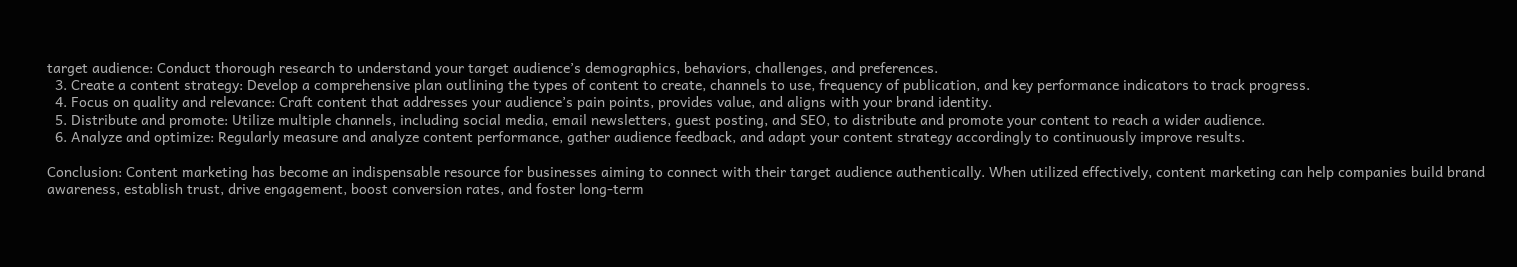target audience: Conduct thorough research to understand your target audience’s demographics, behaviors, challenges, and preferences.
  3. Create a content strategy: Develop a comprehensive plan outlining the types of content to create, channels to use, frequency of publication, and key performance indicators to track progress.
  4. Focus on quality and relevance: Craft content that addresses your audience’s pain points, provides value, and aligns with your brand identity.
  5. Distribute and promote: Utilize multiple channels, including social media, email newsletters, guest posting, and SEO, to distribute and promote your content to reach a wider audience.
  6. Analyze and optimize: Regularly measure and analyze content performance, gather audience feedback, and adapt your content strategy accordingly to continuously improve results.

Conclusion: Content marketing has become an indispensable resource for businesses aiming to connect with their target audience authentically. When utilized effectively, content marketing can help companies build brand awareness, establish trust, drive engagement, boost conversion rates, and foster long-term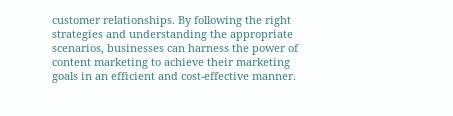customer relationships. By following the right strategies and understanding the appropriate scenarios, businesses can harness the power of content marketing to achieve their marketing goals in an efficient and cost-effective manner.